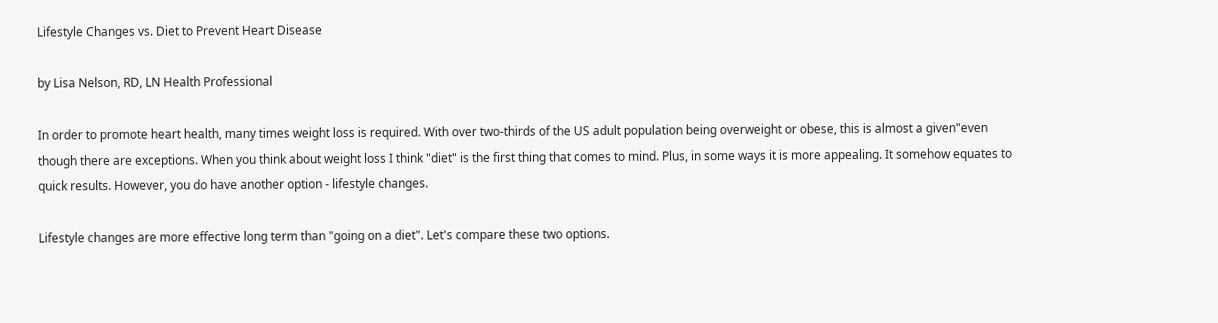Lifestyle Changes vs. Diet to Prevent Heart Disease

by Lisa Nelson, RD, LN Health Professional

In order to promote heart health, many times weight loss is required. With over two-thirds of the US adult population being overweight or obese, this is almost a given"even though there are exceptions. When you think about weight loss I think "diet" is the first thing that comes to mind. Plus, in some ways it is more appealing. It somehow equates to quick results. However, you do have another option - lifestyle changes.

Lifestyle changes are more effective long term than "going on a diet". Let's compare these two options.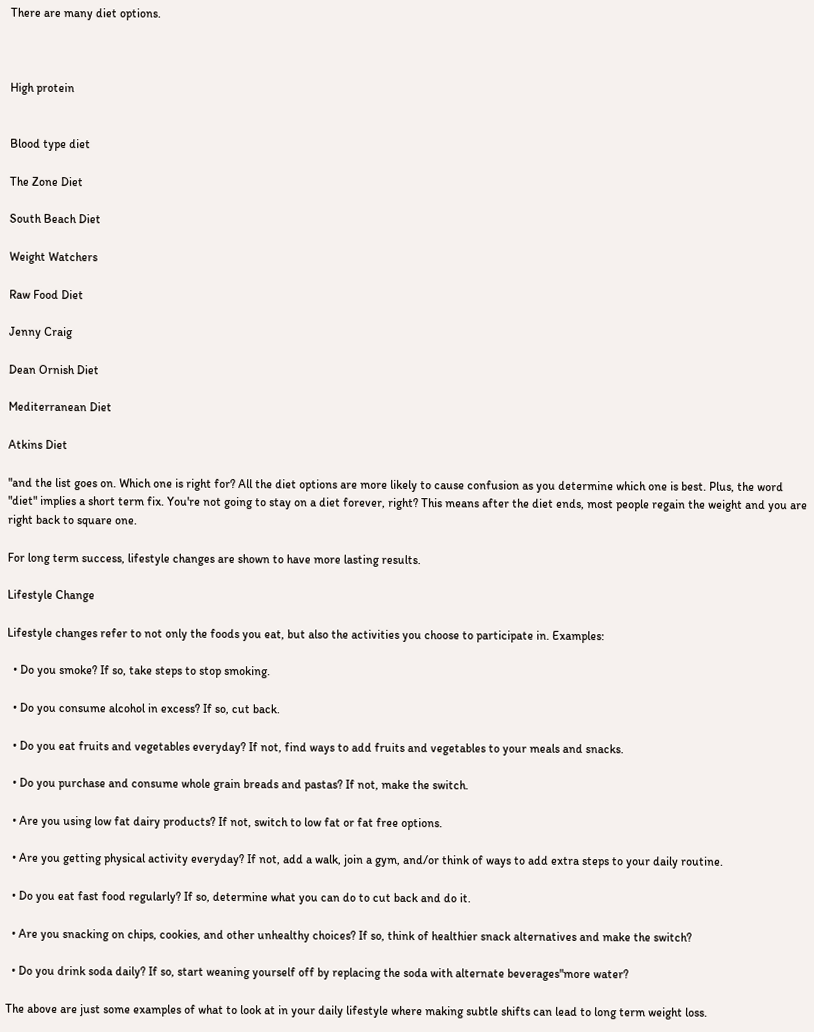There are many diet options.



High protein


Blood type diet

The Zone Diet

South Beach Diet

Weight Watchers

Raw Food Diet

Jenny Craig

Dean Ornish Diet

Mediterranean Diet

Atkins Diet

"and the list goes on. Which one is right for? All the diet options are more likely to cause confusion as you determine which one is best. Plus, the word "diet" implies a short term fix. You're not going to stay on a diet forever, right? This means after the diet ends, most people regain the weight and you are right back to square one.

For long term success, lifestyle changes are shown to have more lasting results.

Lifestyle Change

Lifestyle changes refer to not only the foods you eat, but also the activities you choose to participate in. Examples:

  • Do you smoke? If so, take steps to stop smoking.

  • Do you consume alcohol in excess? If so, cut back.

  • Do you eat fruits and vegetables everyday? If not, find ways to add fruits and vegetables to your meals and snacks.

  • Do you purchase and consume whole grain breads and pastas? If not, make the switch.

  • Are you using low fat dairy products? If not, switch to low fat or fat free options.

  • Are you getting physical activity everyday? If not, add a walk, join a gym, and/or think of ways to add extra steps to your daily routine.

  • Do you eat fast food regularly? If so, determine what you can do to cut back and do it.

  • Are you snacking on chips, cookies, and other unhealthy choices? If so, think of healthier snack alternatives and make the switch?

  • Do you drink soda daily? If so, start weaning yourself off by replacing the soda with alternate beverages"more water?

The above are just some examples of what to look at in your daily lifestyle where making subtle shifts can lead to long term weight loss.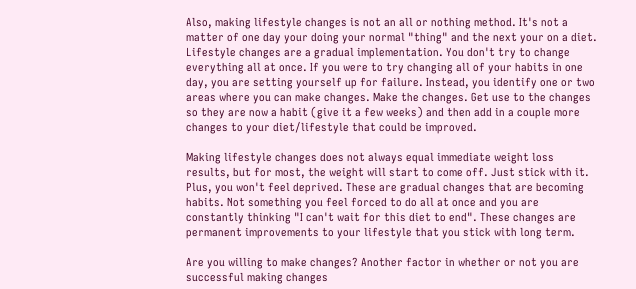Also, making lifestyle changes is not an all or nothing method. It's not a matter of one day your doing your normal "thing" and the next your on a diet. Lifestyle changes are a gradual implementation. You don't try to change everything all at once. If you were to try changing all of your habits in one day, you are setting yourself up for failure. Instead, you identify one or two areas where you can make changes. Make the changes. Get use to the changes so they are now a habit (give it a few weeks) and then add in a couple more changes to your diet/lifestyle that could be improved.

Making lifestyle changes does not always equal immediate weight loss results, but for most, the weight will start to come off. Just stick with it. Plus, you won't feel deprived. These are gradual changes that are becoming habits. Not something you feel forced to do all at once and you are constantly thinking "I can't wait for this diet to end". These changes are permanent improvements to your lifestyle that you stick with long term.

Are you willing to make changes? Another factor in whether or not you are successful making changes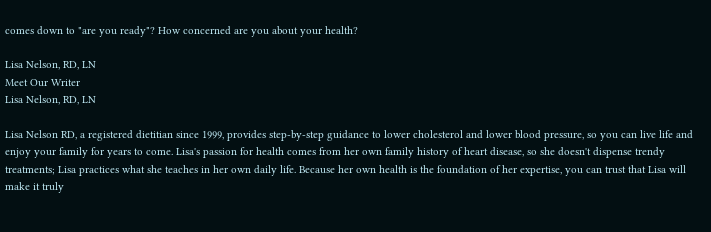comes down to "are you ready"? How concerned are you about your health?

Lisa Nelson, RD, LN
Meet Our Writer
Lisa Nelson, RD, LN

Lisa Nelson RD, a registered dietitian since 1999, provides step-by-step guidance to lower cholesterol and lower blood pressure, so you can live life and enjoy your family for years to come. Lisa's passion for health comes from her own family history of heart disease, so she doesn't dispense trendy treatments; Lisa practices what she teaches in her own daily life. Because her own health is the foundation of her expertise, you can trust that Lisa will make it truly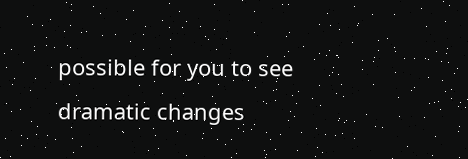possible for you to see dramatic changes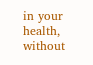in your health, without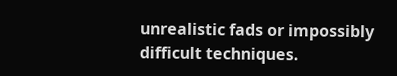unrealistic fads or impossibly difficult techniques.